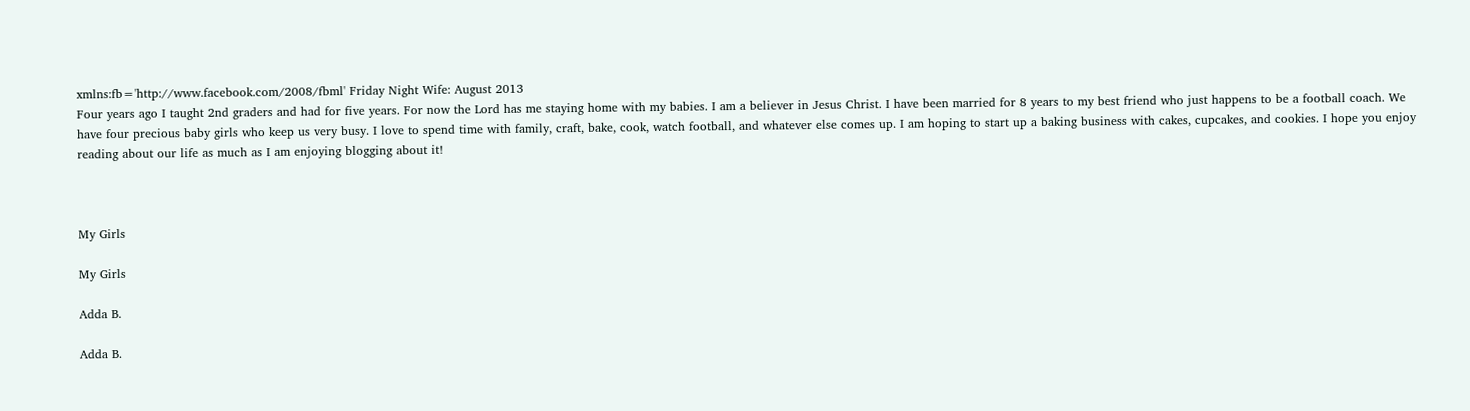xmlns:fb='http://www.facebook.com/2008/fbml' Friday Night Wife: August 2013
Four years ago I taught 2nd graders and had for five years. For now the Lord has me staying home with my babies. I am a believer in Jesus Christ. I have been married for 8 years to my best friend who just happens to be a football coach. We have four precious baby girls who keep us very busy. I love to spend time with family, craft, bake, cook, watch football, and whatever else comes up. I am hoping to start up a baking business with cakes, cupcakes, and cookies. I hope you enjoy reading about our life as much as I am enjoying blogging about it!



My Girls

My Girls

Adda B.

Adda B.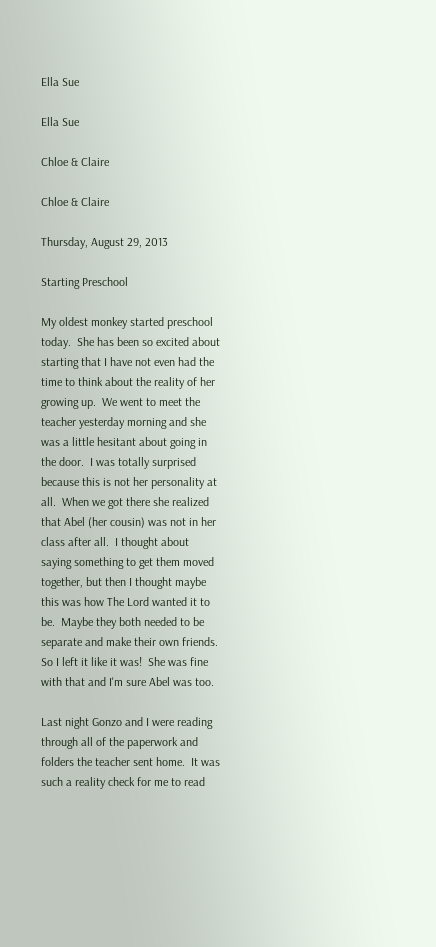Ella Sue

Ella Sue

Chloe & Claire

Chloe & Claire

Thursday, August 29, 2013

Starting Preschool

My oldest monkey started preschool today.  She has been so excited about starting that I have not even had the time to think about the reality of her growing up.  We went to meet the teacher yesterday morning and she was a little hesitant about going in the door.  I was totally surprised because this is not her personality at all.  When we got there she realized that Abel (her cousin) was not in her class after all.  I thought about saying something to get them moved together, but then I thought maybe this was how The Lord wanted it to be.  Maybe they both needed to be separate and make their own friends.  So I left it like it was!  She was fine with that and I'm sure Abel was too.

Last night Gonzo and I were reading through all of the paperwork and folders the teacher sent home.  It was such a reality check for me to read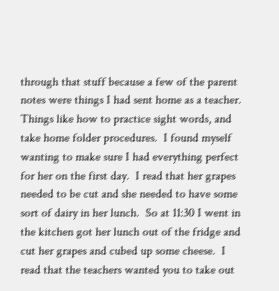through that stuff because a few of the parent notes were things I had sent home as a teacher.  Things like how to practice sight words, and take home folder procedures.  I found myself wanting to make sure I had everything perfect for her on the first day.  I read that her grapes needed to be cut and she needed to have some sort of dairy in her lunch.  So at 11:30 I went in the kitchen got her lunch out of the fridge and cut her grapes and cubed up some cheese.  I read that the teachers wanted you to take out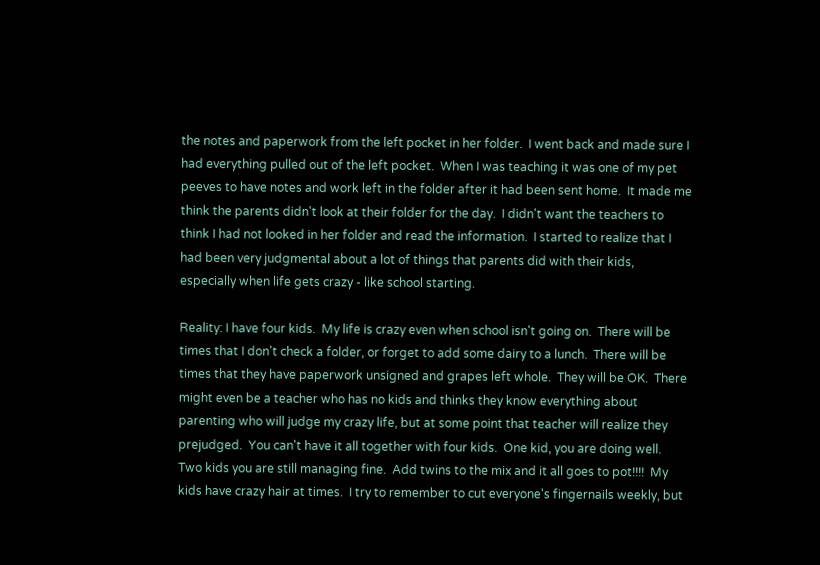the notes and paperwork from the left pocket in her folder.  I went back and made sure I had everything pulled out of the left pocket.  When I was teaching it was one of my pet peeves to have notes and work left in the folder after it had been sent home.  It made me think the parents didn't look at their folder for the day.  I didn't want the teachers to think I had not looked in her folder and read the information.  I started to realize that I had been very judgmental about a lot of things that parents did with their kids, especially when life gets crazy - like school starting.

Reality: I have four kids.  My life is crazy even when school isn't going on.  There will be times that I don't check a folder, or forget to add some dairy to a lunch.  There will be times that they have paperwork unsigned and grapes left whole.  They will be OK.  There might even be a teacher who has no kids and thinks they know everything about parenting who will judge my crazy life, but at some point that teacher will realize they prejudged.  You can't have it all together with four kids.  One kid, you are doing well.  Two kids you are still managing fine.  Add twins to the mix and it all goes to pot!!!!  My kids have crazy hair at times.  I try to remember to cut everyone's fingernails weekly, but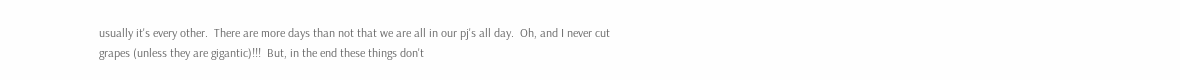usually it's every other.  There are more days than not that we are all in our pj's all day.  Oh, and I never cut grapes (unless they are gigantic)!!!  But, in the end these things don't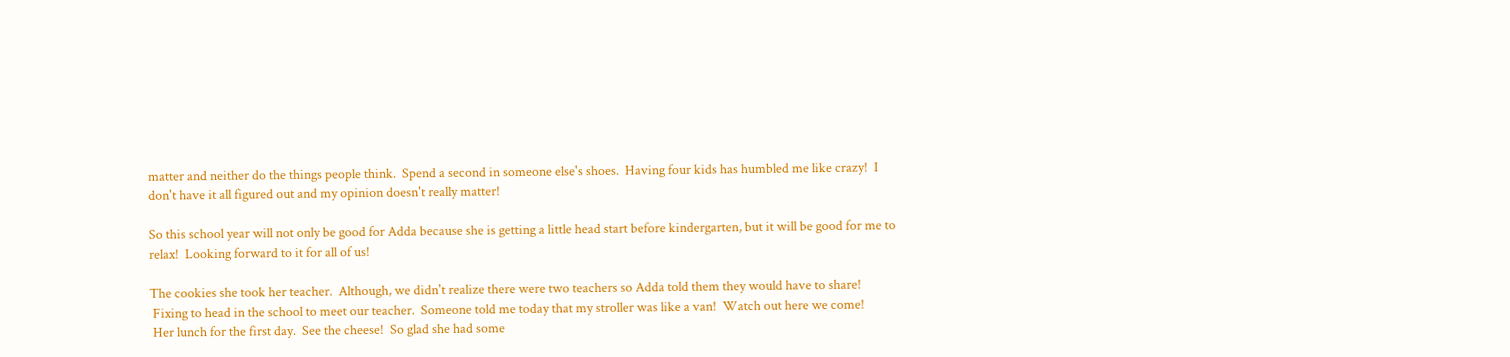matter and neither do the things people think.  Spend a second in someone else's shoes.  Having four kids has humbled me like crazy!  I don't have it all figured out and my opinion doesn't really matter!

So this school year will not only be good for Adda because she is getting a little head start before kindergarten, but it will be good for me to relax!  Looking forward to it for all of us!

The cookies she took her teacher.  Although, we didn't realize there were two teachers so Adda told them they would have to share!
 Fixing to head in the school to meet our teacher.  Someone told me today that my stroller was like a van!  Watch out here we come!
 Her lunch for the first day.  See the cheese!  So glad she had some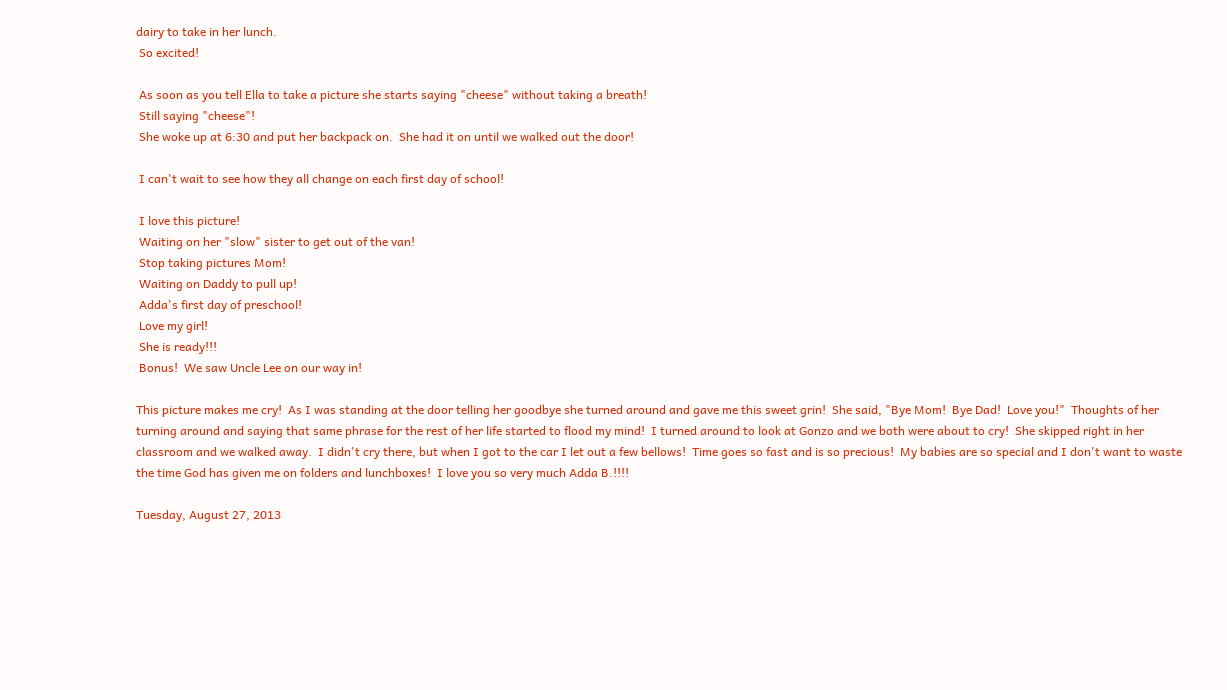dairy to take in her lunch.
 So excited!

 As soon as you tell Ella to take a picture she starts saying "cheese" without taking a breath!
 Still saying "cheese"!
 She woke up at 6:30 and put her backpack on.  She had it on until we walked out the door!

 I can't wait to see how they all change on each first day of school!

 I love this picture!
 Waiting on her "slow" sister to get out of the van!
 Stop taking pictures Mom!
 Waiting on Daddy to pull up!
 Adda's first day of preschool!
 Love my girl!
 She is ready!!!
 Bonus!  We saw Uncle Lee on our way in!

This picture makes me cry!  As I was standing at the door telling her goodbye she turned around and gave me this sweet grin!  She said, "Bye Mom!  Bye Dad!  Love you!"  Thoughts of her turning around and saying that same phrase for the rest of her life started to flood my mind!  I turned around to look at Gonzo and we both were about to cry!  She skipped right in her classroom and we walked away.  I didn't cry there, but when I got to the car I let out a few bellows!  Time goes so fast and is so precious!  My babies are so special and I don't want to waste the time God has given me on folders and lunchboxes!  I love you so very much Adda B.!!!!

Tuesday, August 27, 2013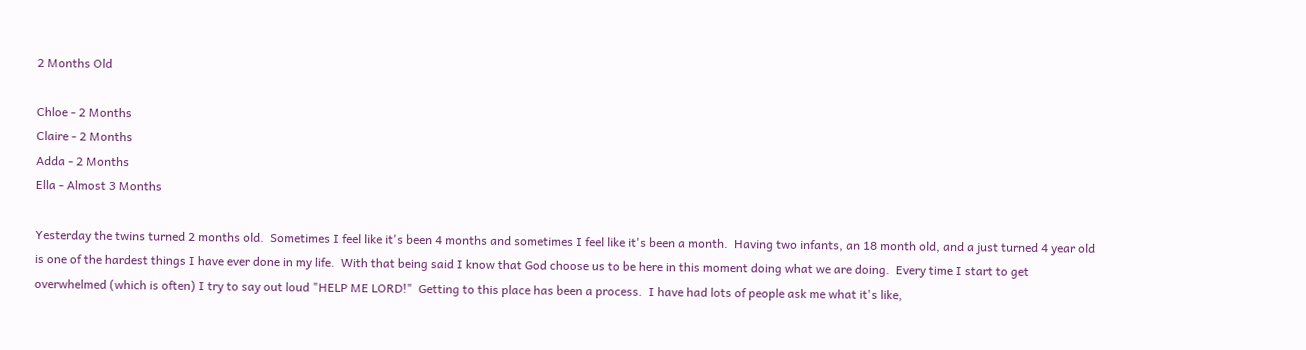2 Months Old

Chloe - 2 Months
Claire - 2 Months
Adda - 2 Months
Ella - Almost 3 Months

Yesterday the twins turned 2 months old.  Sometimes I feel like it's been 4 months and sometimes I feel like it's been a month.  Having two infants, an 18 month old, and a just turned 4 year old is one of the hardest things I have ever done in my life.  With that being said I know that God choose us to be here in this moment doing what we are doing.  Every time I start to get overwhelmed (which is often) I try to say out loud "HELP ME LORD!"  Getting to this place has been a process.  I have had lots of people ask me what it's like,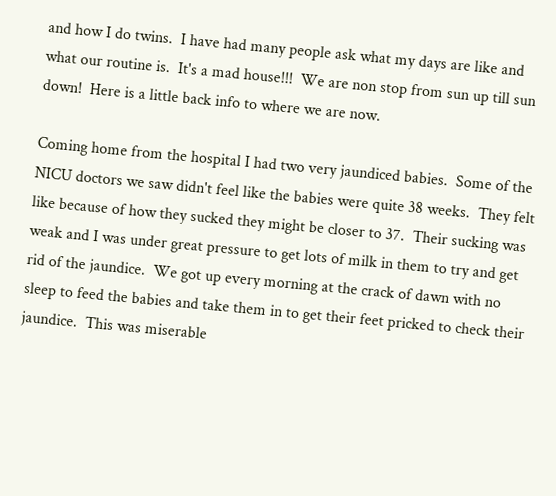and how I do twins.  I have had many people ask what my days are like and what our routine is.  It's a mad house!!!  We are non stop from sun up till sun down!  Here is a little back info to where we are now.

Coming home from the hospital I had two very jaundiced babies.  Some of the NICU doctors we saw didn't feel like the babies were quite 38 weeks.  They felt like because of how they sucked they might be closer to 37.  Their sucking was weak and I was under great pressure to get lots of milk in them to try and get rid of the jaundice.  We got up every morning at the crack of dawn with no sleep to feed the babies and take them in to get their feet pricked to check their jaundice.  This was miserable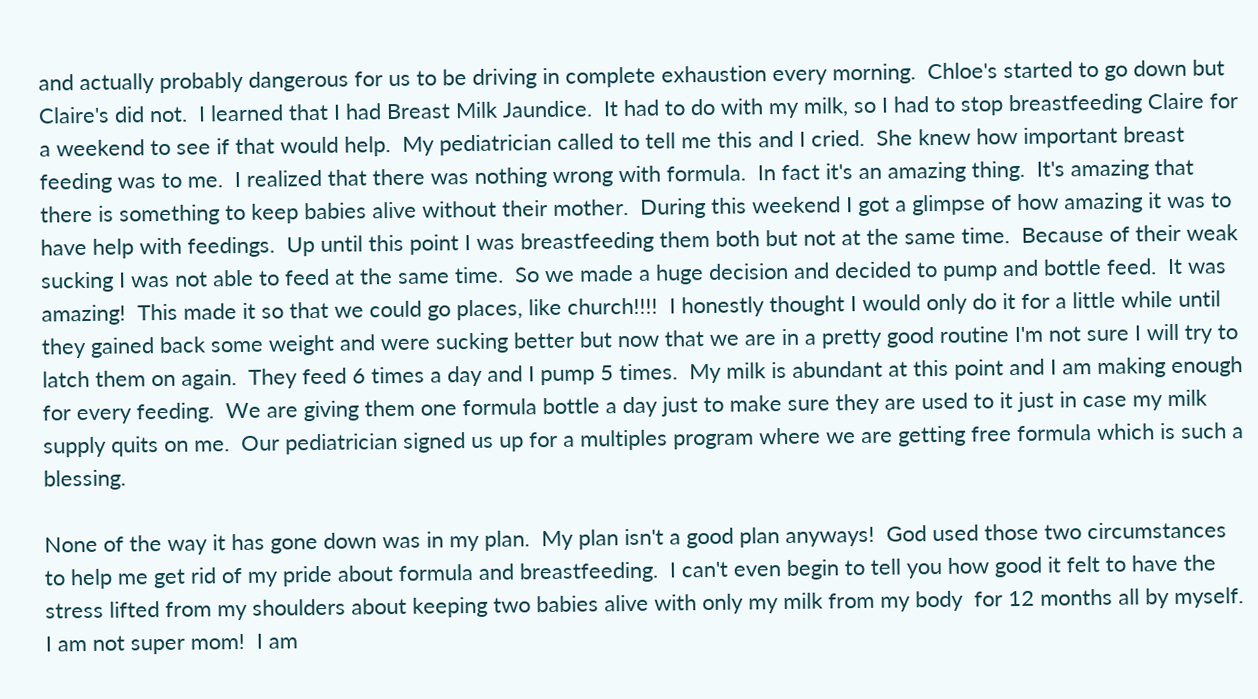and actually probably dangerous for us to be driving in complete exhaustion every morning.  Chloe's started to go down but Claire's did not.  I learned that I had Breast Milk Jaundice.  It had to do with my milk, so I had to stop breastfeeding Claire for a weekend to see if that would help.  My pediatrician called to tell me this and I cried.  She knew how important breast feeding was to me.  I realized that there was nothing wrong with formula.  In fact it's an amazing thing.  It's amazing that there is something to keep babies alive without their mother.  During this weekend I got a glimpse of how amazing it was to have help with feedings.  Up until this point I was breastfeeding them both but not at the same time.  Because of their weak sucking I was not able to feed at the same time.  So we made a huge decision and decided to pump and bottle feed.  It was amazing!  This made it so that we could go places, like church!!!!  I honestly thought I would only do it for a little while until they gained back some weight and were sucking better but now that we are in a pretty good routine I'm not sure I will try to latch them on again.  They feed 6 times a day and I pump 5 times.  My milk is abundant at this point and I am making enough for every feeding.  We are giving them one formula bottle a day just to make sure they are used to it just in case my milk supply quits on me.  Our pediatrician signed us up for a multiples program where we are getting free formula which is such a blessing.

None of the way it has gone down was in my plan.  My plan isn't a good plan anyways!  God used those two circumstances to help me get rid of my pride about formula and breastfeeding.  I can't even begin to tell you how good it felt to have the stress lifted from my shoulders about keeping two babies alive with only my milk from my body  for 12 months all by myself.  I am not super mom!  I am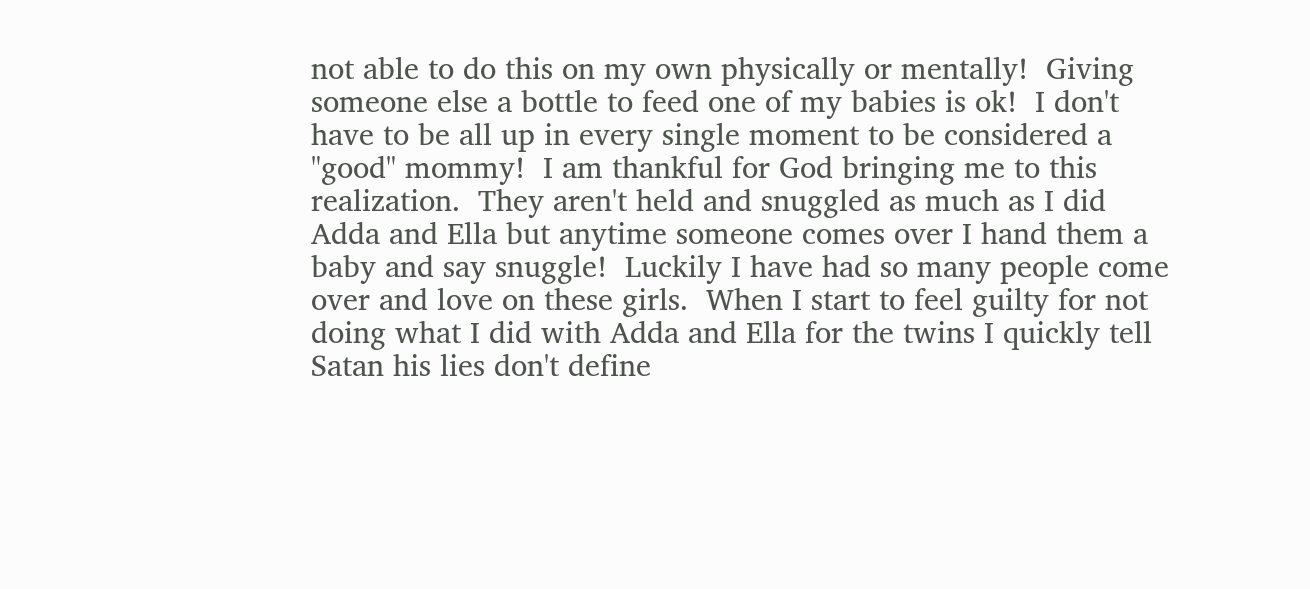not able to do this on my own physically or mentally!  Giving someone else a bottle to feed one of my babies is ok!  I don't have to be all up in every single moment to be considered a "good" mommy!  I am thankful for God bringing me to this realization.  They aren't held and snuggled as much as I did Adda and Ella but anytime someone comes over I hand them a baby and say snuggle!  Luckily I have had so many people come over and love on these girls.  When I start to feel guilty for not doing what I did with Adda and Ella for the twins I quickly tell Satan his lies don't define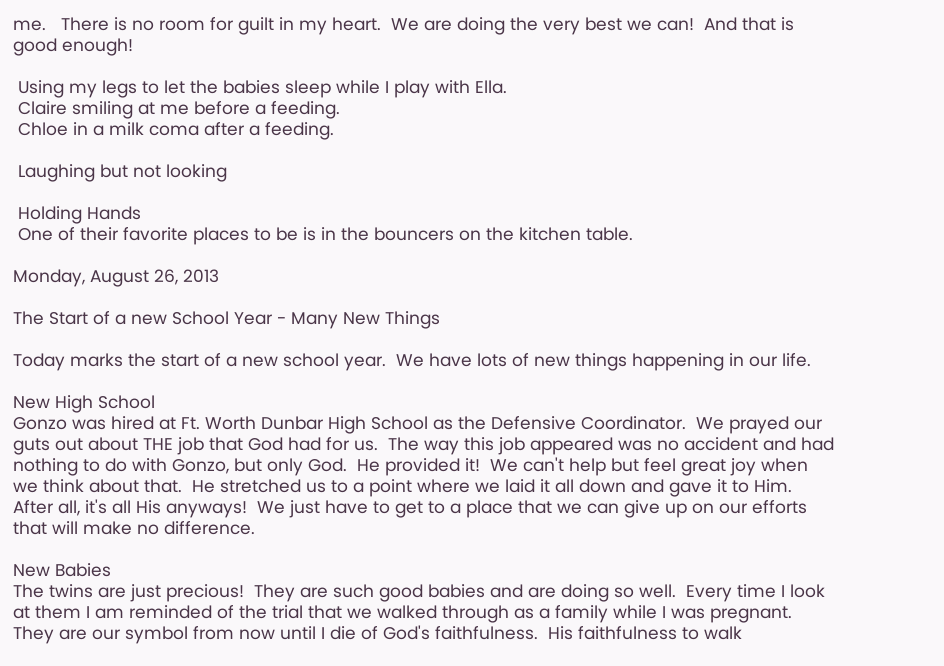me.   There is no room for guilt in my heart.  We are doing the very best we can!  And that is good enough!

 Using my legs to let the babies sleep while I play with Ella.
 Claire smiling at me before a feeding.
 Chloe in a milk coma after a feeding.

 Laughing but not looking

 Holding Hands
 One of their favorite places to be is in the bouncers on the kitchen table.

Monday, August 26, 2013

The Start of a new School Year - Many New Things

Today marks the start of a new school year.  We have lots of new things happening in our life.

New High School
Gonzo was hired at Ft. Worth Dunbar High School as the Defensive Coordinator.  We prayed our guts out about THE job that God had for us.  The way this job appeared was no accident and had nothing to do with Gonzo, but only God.  He provided it!  We can't help but feel great joy when we think about that.  He stretched us to a point where we laid it all down and gave it to Him.  After all, it's all His anyways!  We just have to get to a place that we can give up on our efforts that will make no difference.

New Babies
The twins are just precious!  They are such good babies and are doing so well.  Every time I look at them I am reminded of the trial that we walked through as a family while I was pregnant.  They are our symbol from now until I die of God's faithfulness.  His faithfulness to walk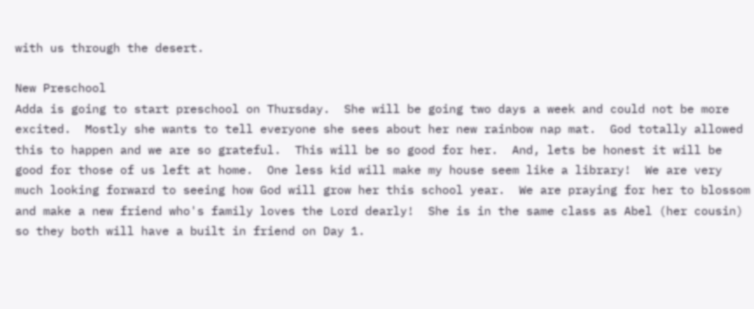with us through the desert.

New Preschool
Adda is going to start preschool on Thursday.  She will be going two days a week and could not be more excited.  Mostly she wants to tell everyone she sees about her new rainbow nap mat.  God totally allowed this to happen and we are so grateful.  This will be so good for her.  And, lets be honest it will be good for those of us left at home.  One less kid will make my house seem like a library!  We are very much looking forward to seeing how God will grow her this school year.  We are praying for her to blossom and make a new friend who's family loves the Lord dearly!  She is in the same class as Abel (her cousin) so they both will have a built in friend on Day 1.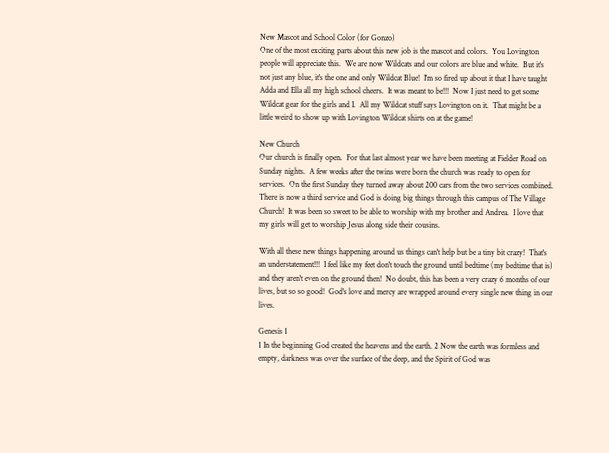New Mascot and School Color (for Gonzo)
One of the most exciting parts about this new job is the mascot and colors.  You Lovington people will appreciate this.  We are now Wildcats and our colors are blue and white.  But it's not just any blue, it's the one and only Wildcat Blue!  I'm so fired up about it that I have taught Adda and Ella all my high school cheers.  It was meant to be!!!  Now I just need to get some Wildcat gear for the girls and I.  All my Wildcat stuff says Lovington on it.  That might be a little weird to show up with Lovington Wildcat shirts on at the game!

New Church
Our church is finally open.  For that last almost year we have been meeting at Fielder Road on Sunday nights.  A few weeks after the twins were born the church was ready to open for services.  On the first Sunday they turned away about 200 cars from the two services combined.  There is now a third service and God is doing big things through this campus of The Village Church!  It was been so sweet to be able to worship with my brother and Andrea.  I love that my girls will get to worship Jesus along side their cousins.

With all these new things happening around us things can't help but be a tiny bit crazy!  That's an understatement!!!  I feel like my feet don't touch the ground until bedtime (my bedtime that is) and they aren't even on the ground then!  No doubt, this has been a very crazy 6 months of our lives, but so so good!  God's love and mercy are wrapped around every single new thing in our lives.

Genesis 1
1 In the beginning God created the heavens and the earth. 2 Now the earth was formless and empty, darkness was over the surface of the deep, and the Spirit of God was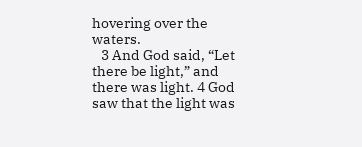hovering over the waters.
   3 And God said, “Let there be light,” and there was light. 4 God saw that the light was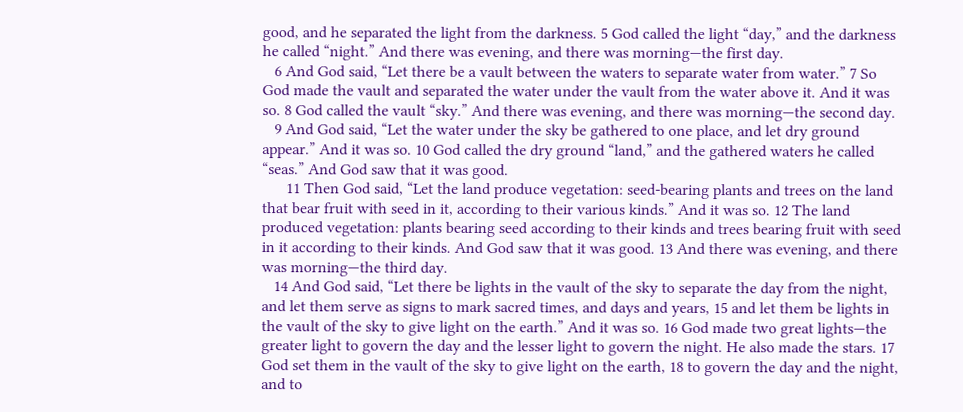good, and he separated the light from the darkness. 5 God called the light “day,” and the darkness he called “night.” And there was evening, and there was morning—the first day.
   6 And God said, “Let there be a vault between the waters to separate water from water.” 7 So God made the vault and separated the water under the vault from the water above it. And it was so. 8 God called the vault “sky.” And there was evening, and there was morning—the second day.
   9 And God said, “Let the water under the sky be gathered to one place, and let dry ground appear.” And it was so. 10 God called the dry ground “land,” and the gathered waters he called “seas.” And God saw that it was good.
      11 Then God said, “Let the land produce vegetation: seed-bearing plants and trees on the land that bear fruit with seed in it, according to their various kinds.” And it was so. 12 The land produced vegetation: plants bearing seed according to their kinds and trees bearing fruit with seed in it according to their kinds. And God saw that it was good. 13 And there was evening, and there was morning—the third day.
   14 And God said, “Let there be lights in the vault of the sky to separate the day from the night, and let them serve as signs to mark sacred times, and days and years, 15 and let them be lights in the vault of the sky to give light on the earth.” And it was so. 16 God made two great lights—the greater light to govern the day and the lesser light to govern the night. He also made the stars. 17 God set them in the vault of the sky to give light on the earth, 18 to govern the day and the night, and to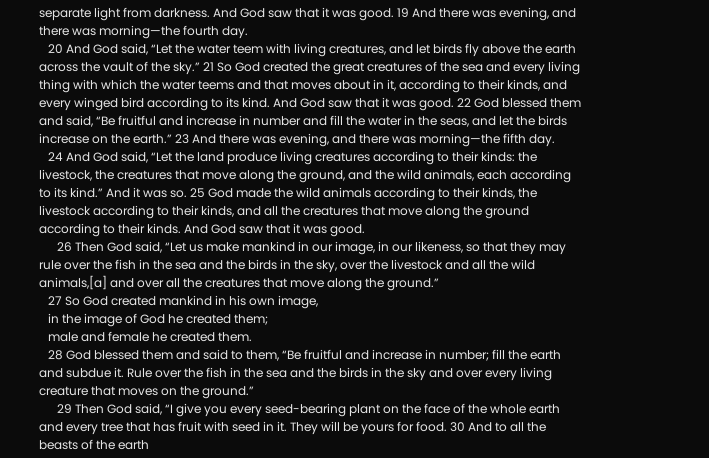separate light from darkness. And God saw that it was good. 19 And there was evening, and there was morning—the fourth day.
   20 And God said, “Let the water teem with living creatures, and let birds fly above the earth across the vault of the sky.” 21 So God created the great creatures of the sea and every living thing with which the water teems and that moves about in it, according to their kinds, and every winged bird according to its kind. And God saw that it was good. 22 God blessed them and said, “Be fruitful and increase in number and fill the water in the seas, and let the birds increase on the earth.” 23 And there was evening, and there was morning—the fifth day.
   24 And God said, “Let the land produce living creatures according to their kinds: the livestock, the creatures that move along the ground, and the wild animals, each according to its kind.” And it was so. 25 God made the wild animals according to their kinds, the livestock according to their kinds, and all the creatures that move along the ground according to their kinds. And God saw that it was good.
      26 Then God said, “Let us make mankind in our image, in our likeness, so that they may rule over the fish in the sea and the birds in the sky, over the livestock and all the wild animals,[a] and over all the creatures that move along the ground.”
   27 So God created mankind in his own image,
   in the image of God he created them;
   male and female he created them.
   28 God blessed them and said to them, “Be fruitful and increase in number; fill the earth and subdue it. Rule over the fish in the sea and the birds in the sky and over every living creature that moves on the ground.”
      29 Then God said, “I give you every seed-bearing plant on the face of the whole earth and every tree that has fruit with seed in it. They will be yours for food. 30 And to all the beasts of the earth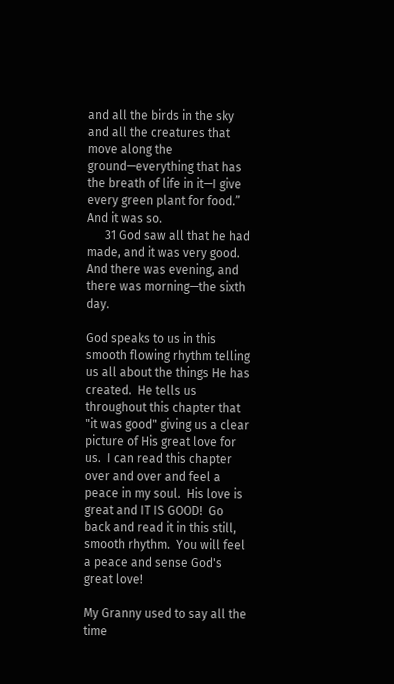and all the birds in the sky and all the creatures that move along the ground—everything that has the breath of life in it—I give every green plant for food.” And it was so.
      31 God saw all that he had made, and it was very good. And there was evening, and there was morning—the sixth day.

God speaks to us in this smooth flowing rhythm telling us all about the things He has created.  He tells us throughout this chapter that "it was good" giving us a clear picture of His great love for us.  I can read this chapter over and over and feel a peace in my soul.  His love is great and IT IS GOOD!  Go back and read it in this still, smooth rhythm.  You will feel a peace and sense God's great love!

My Granny used to say all the time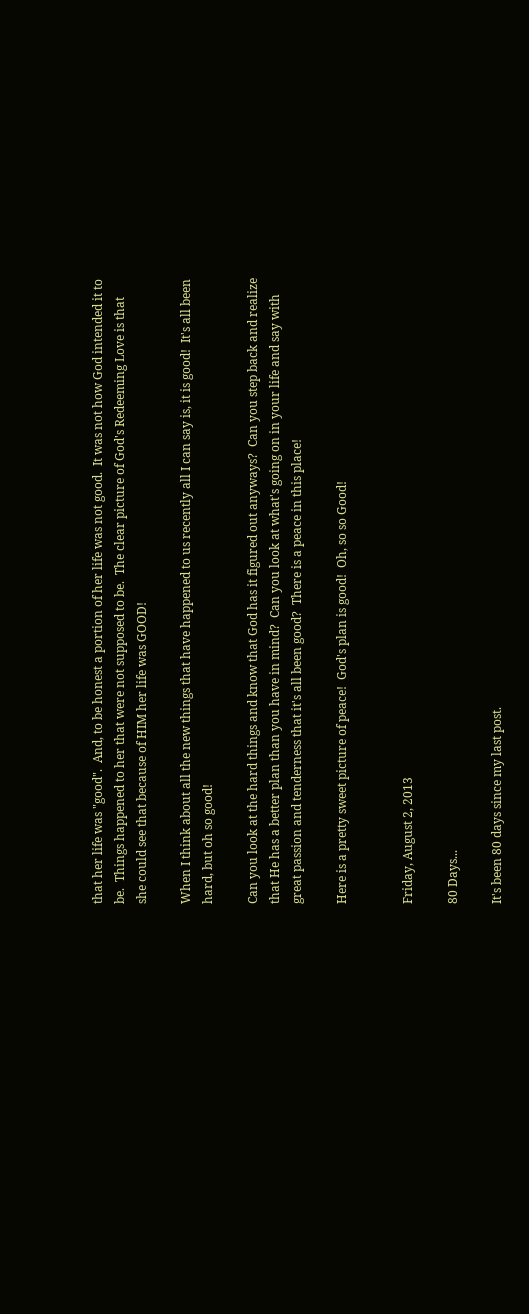that her life was "good".  And, to be honest a portion of her life was not good.  It was not how God intended it to be.  Things happened to her that were not supposed to be.  The clear picture of God's Redeeming Love is that she could see that because of HIM her life was GOOD!

When I think about all the new things that have happened to us recently all I can say is, it is good!  It's all been hard, but oh so good!

Can you look at the hard things and know that God has it figured out anyways?  Can you step back and realize that He has a better plan than you have in mind?  Can you look at what's going on in your life and say with great passion and tenderness that it's all been good?  There is a peace in this place!

Here is a pretty sweet picture of peace!  God's plan is good!  Oh, so so Good!


Friday, August 2, 2013

80 Days...

It's been 80 days since my last post.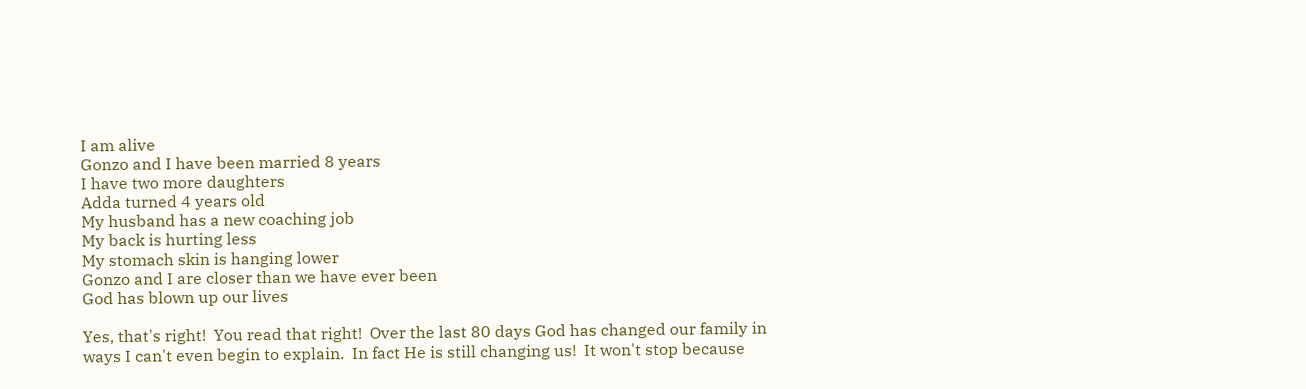I am alive
Gonzo and I have been married 8 years
I have two more daughters
Adda turned 4 years old
My husband has a new coaching job
My back is hurting less
My stomach skin is hanging lower
Gonzo and I are closer than we have ever been
God has blown up our lives

Yes, that's right!  You read that right!  Over the last 80 days God has changed our family in ways I can't even begin to explain.  In fact He is still changing us!  It won't stop because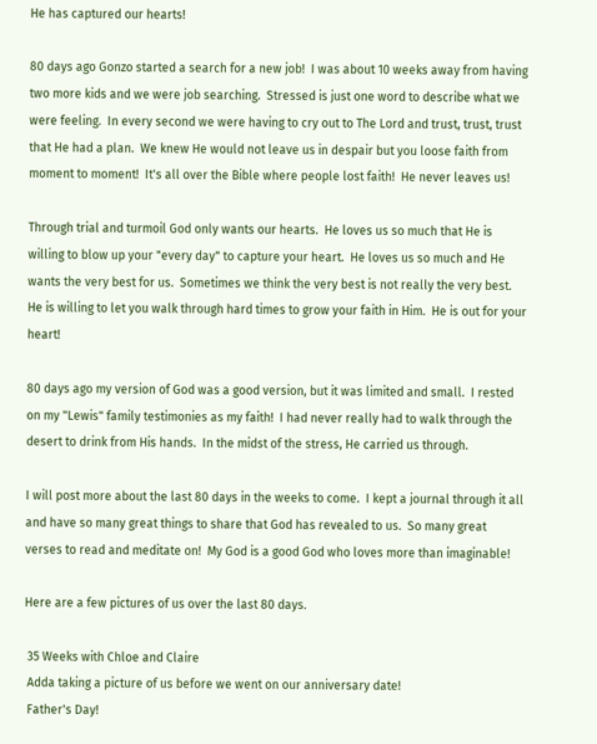He has captured our hearts!

80 days ago Gonzo started a search for a new job!  I was about 10 weeks away from having two more kids and we were job searching.  Stressed is just one word to describe what we were feeling.  In every second we were having to cry out to The Lord and trust, trust, trust that He had a plan.  We knew He would not leave us in despair but you loose faith from moment to moment!  It's all over the Bible where people lost faith!  He never leaves us!

Through trial and turmoil God only wants our hearts.  He loves us so much that He is willing to blow up your "every day" to capture your heart.  He loves us so much and He wants the very best for us.  Sometimes we think the very best is not really the very best.  He is willing to let you walk through hard times to grow your faith in Him.  He is out for your heart!

80 days ago my version of God was a good version, but it was limited and small.  I rested on my "Lewis" family testimonies as my faith!  I had never really had to walk through the desert to drink from His hands.  In the midst of the stress, He carried us through.

I will post more about the last 80 days in the weeks to come.  I kept a journal through it all and have so many great things to share that God has revealed to us.  So many great verses to read and meditate on!  My God is a good God who loves more than imaginable!

Here are a few pictures of us over the last 80 days.

 35 Weeks with Chloe and Claire
 Adda taking a picture of us before we went on our anniversary date!
 Father's Day!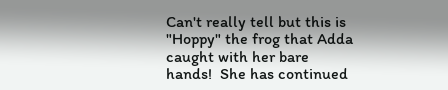Can't really tell but this is "Hoppy" the frog that Adda caught with her bare hands!  She has continued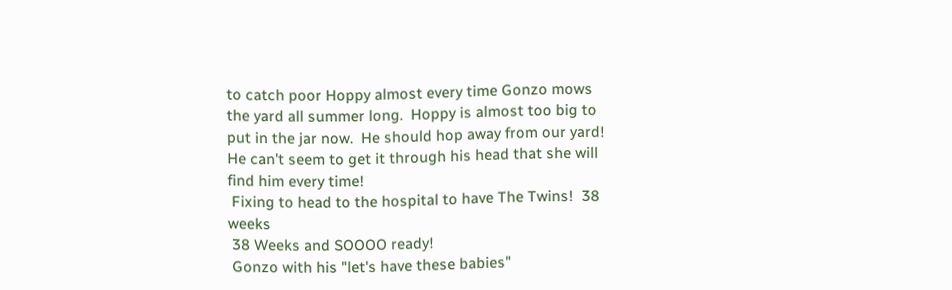to catch poor Hoppy almost every time Gonzo mows the yard all summer long.  Hoppy is almost too big to put in the jar now.  He should hop away from our yard!  He can't seem to get it through his head that she will find him every time!
 Fixing to head to the hospital to have The Twins!  38 weeks
 38 Weeks and SOOOO ready!
 Gonzo with his "let's have these babies"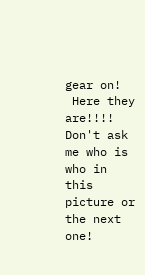gear on!
 Here they are!!!! Don't ask me who is who in this picture or the next one!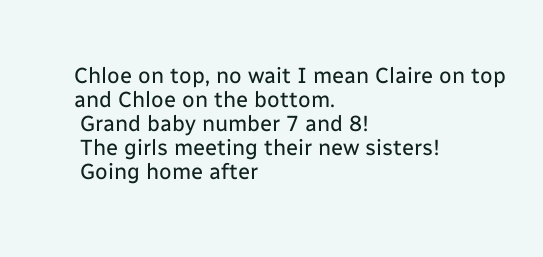Chloe on top, no wait I mean Claire on top and Chloe on the bottom.
 Grand baby number 7 and 8!
 The girls meeting their new sisters!
 Going home after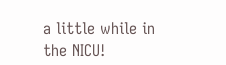a little while in the NICU!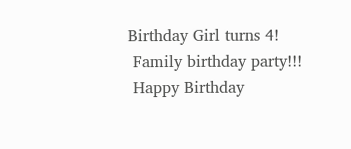Birthday Girl turns 4!
 Family birthday party!!!
 Happy Birthday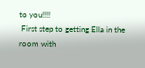to you!!!!
 First step to getting Ella in the room with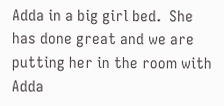Adda in a big girl bed.  She has done great and we are putting her in the room with Adda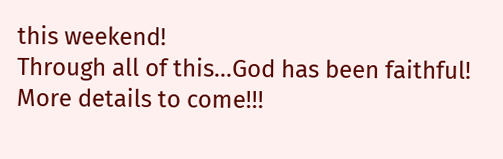this weekend!
Through all of this...God has been faithful!  More details to come!!!